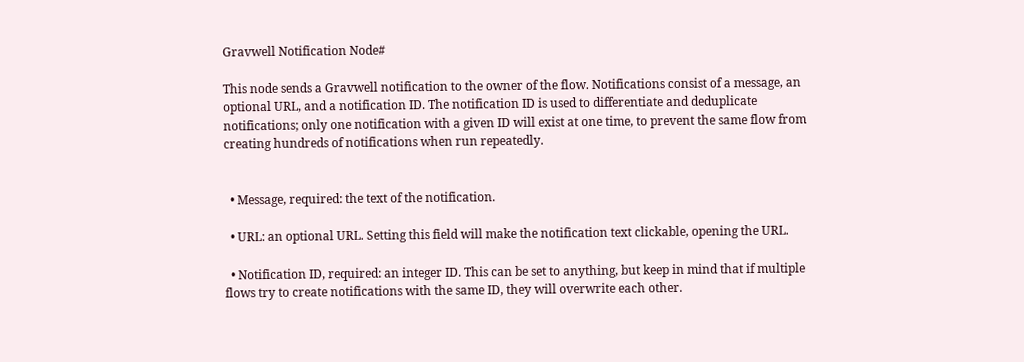Gravwell Notification Node#

This node sends a Gravwell notification to the owner of the flow. Notifications consist of a message, an optional URL, and a notification ID. The notification ID is used to differentiate and deduplicate notifications; only one notification with a given ID will exist at one time, to prevent the same flow from creating hundreds of notifications when run repeatedly.


  • Message, required: the text of the notification.

  • URL: an optional URL. Setting this field will make the notification text clickable, opening the URL.

  • Notification ID, required: an integer ID. This can be set to anything, but keep in mind that if multiple flows try to create notifications with the same ID, they will overwrite each other.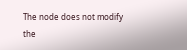The node does not modify the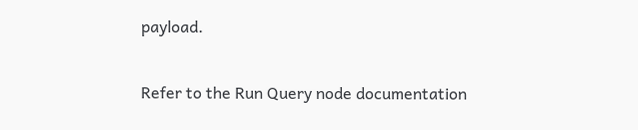payload.


Refer to the Run Query node documentation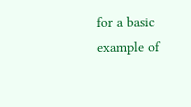for a basic example of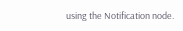using the Notification node.